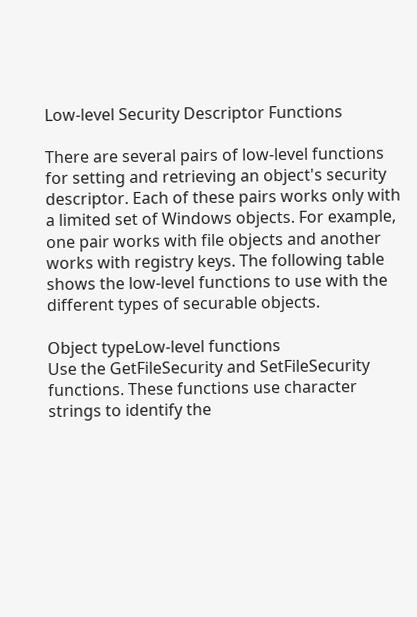Low-level Security Descriptor Functions

There are several pairs of low-level functions for setting and retrieving an object's security descriptor. Each of these pairs works only with a limited set of Windows objects. For example, one pair works with file objects and another works with registry keys. The following table shows the low-level functions to use with the different types of securable objects.

Object typeLow-level functions
Use the GetFileSecurity and SetFileSecurity functions. These functions use character strings to identify the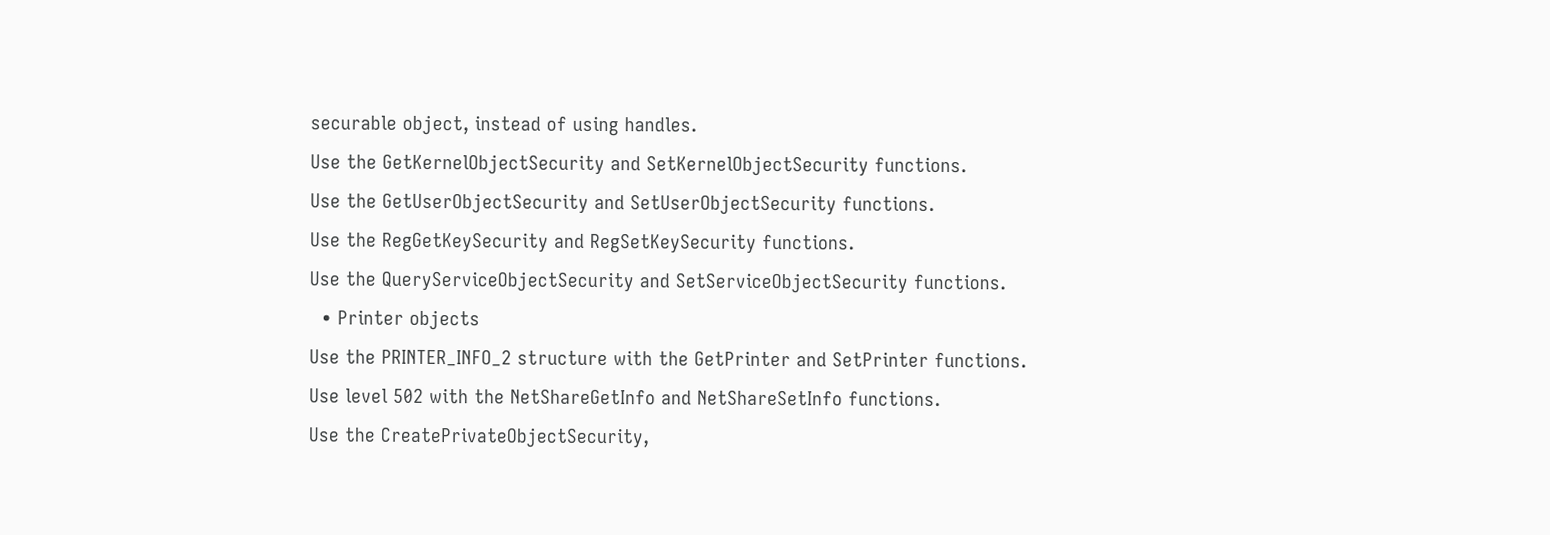securable object, instead of using handles.
Use the GetKernelObjectSecurity and SetKernelObjectSecurity functions.
Use the GetUserObjectSecurity and SetUserObjectSecurity functions.
Use the RegGetKeySecurity and RegSetKeySecurity functions.
Use the QueryServiceObjectSecurity and SetServiceObjectSecurity functions.
  • Printer objects
Use the PRINTER_INFO_2 structure with the GetPrinter and SetPrinter functions.
Use level 502 with the NetShareGetInfo and NetShareSetInfo functions.
Use the CreatePrivateObjectSecurity,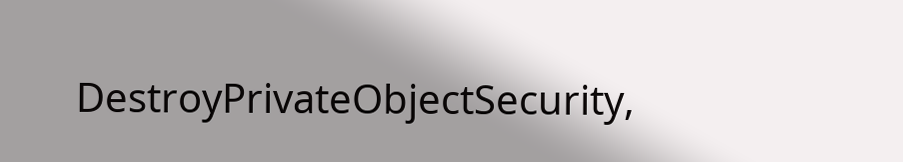DestroyPrivateObjectSecurity,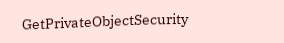GetPrivateObjectSecurity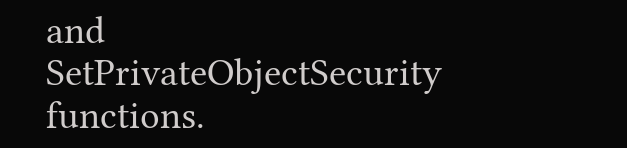and SetPrivateObjectSecurity functions.